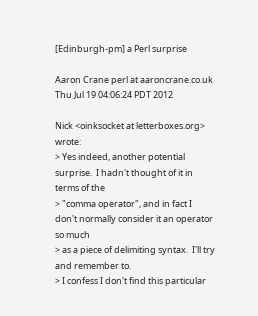[Edinburgh-pm] a Perl surprise

Aaron Crane perl at aaroncrane.co.uk
Thu Jul 19 04:06:24 PDT 2012

Nick <oinksocket at letterboxes.org> wrote:
> Yes indeed, another potential surprise.  I hadn't thought of it in terms of the
> "comma operator", and in fact I don't normally consider it an operator so much
> as a piece of delimiting syntax.  I'll try and remember to.
> I confess I don't find this particular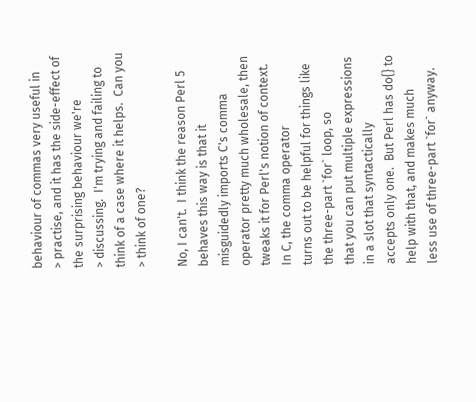behaviour of commas very useful in
> practise, and it has the side-effect of the surprising behaviour we're
> discussing.  I'm trying and failing to think of a case where it helps.  Can you
> think of one?

No, I can't.  I think the reason Perl 5 behaves this way is that it
misguidedly imports C's comma operator pretty much wholesale, then
tweaks it for Perl's notion of context.  In C, the comma operator
turns out to be helpful for things like the three-part `for` loop, so
that you can put multiple expressions in a slot that syntactically
accepts only one.  But Perl has do{} to help with that, and makes much
less use of three-part `for` anyway.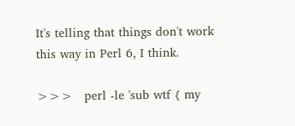It's telling that things don't work this way in Perl 6, I think.

>>>   perl -le 'sub wtf { my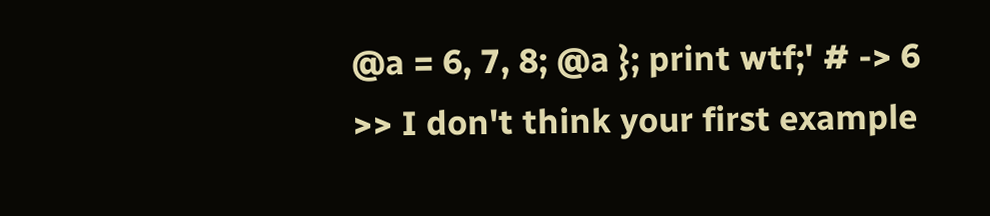@a = 6, 7, 8; @a }; print wtf;' # -> 6
>> I don't think your first example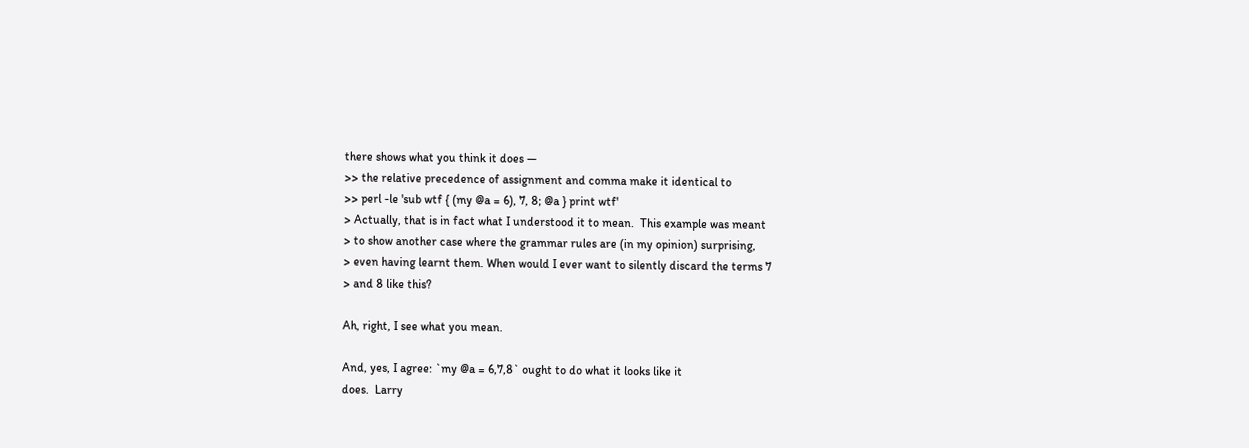there shows what you think it does —
>> the relative precedence of assignment and comma make it identical to
>> perl -le 'sub wtf { (my @a = 6), 7, 8; @a } print wtf'
> Actually, that is in fact what I understood it to mean.  This example was meant
> to show another case where the grammar rules are (in my opinion) surprising,
> even having learnt them. When would I ever want to silently discard the terms 7
> and 8 like this?

Ah, right, I see what you mean.

And, yes, I agree: `my @a = 6,7,8` ought to do what it looks like it
does.  Larry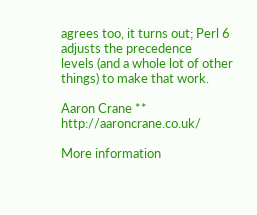agrees too, it turns out; Perl 6 adjusts the precedence
levels (and a whole lot of other things) to make that work.

Aaron Crane ** http://aaroncrane.co.uk/

More information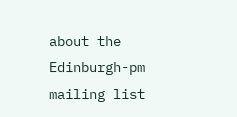about the Edinburgh-pm mailing list